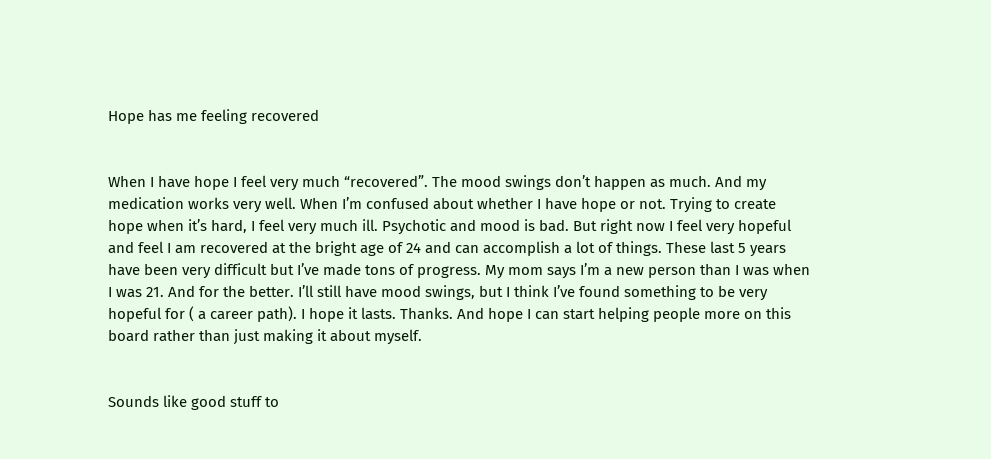Hope has me feeling recovered


When I have hope I feel very much “recovered”. The mood swings don’t happen as much. And my medication works very well. When I’m confused about whether I have hope or not. Trying to create hope when it’s hard, I feel very much ill. Psychotic and mood is bad. But right now I feel very hopeful and feel I am recovered at the bright age of 24 and can accomplish a lot of things. These last 5 years have been very difficult but I’ve made tons of progress. My mom says I’m a new person than I was when I was 21. And for the better. I’ll still have mood swings, but I think I’ve found something to be very hopeful for ( a career path). I hope it lasts. Thanks. And hope I can start helping people more on this board rather than just making it about myself.


Sounds like good stuff to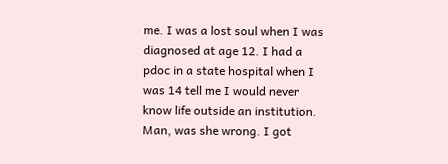me. I was a lost soul when I was diagnosed at age 12. I had a pdoc in a state hospital when I was 14 tell me I would never know life outside an institution. Man, was she wrong. I got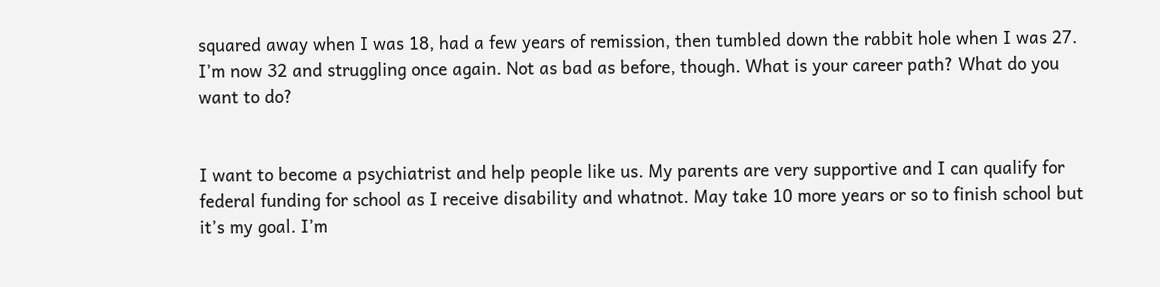squared away when I was 18, had a few years of remission, then tumbled down the rabbit hole when I was 27. I’m now 32 and struggling once again. Not as bad as before, though. What is your career path? What do you want to do?


I want to become a psychiatrist and help people like us. My parents are very supportive and I can qualify for federal funding for school as I receive disability and whatnot. May take 10 more years or so to finish school but it’s my goal. I’m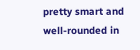pretty smart and well-rounded in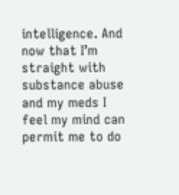intelligence. And now that I’m straight with substance abuse and my meds I feel my mind can permit me to do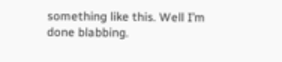something like this. Well I’m done blabbing.